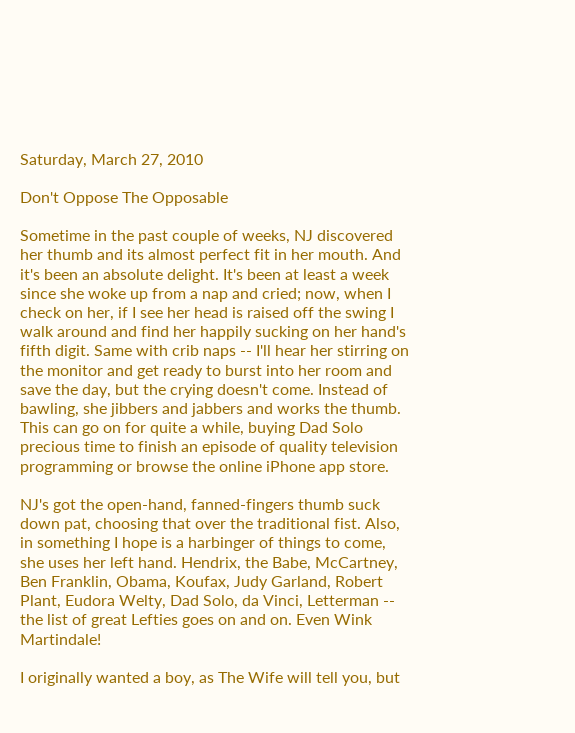Saturday, March 27, 2010

Don't Oppose The Opposable

Sometime in the past couple of weeks, NJ discovered her thumb and its almost perfect fit in her mouth. And it's been an absolute delight. It's been at least a week since she woke up from a nap and cried; now, when I check on her, if I see her head is raised off the swing I walk around and find her happily sucking on her hand's fifth digit. Same with crib naps -- I'll hear her stirring on the monitor and get ready to burst into her room and save the day, but the crying doesn't come. Instead of bawling, she jibbers and jabbers and works the thumb. This can go on for quite a while, buying Dad Solo precious time to finish an episode of quality television programming or browse the online iPhone app store.

NJ's got the open-hand, fanned-fingers thumb suck down pat, choosing that over the traditional fist. Also, in something I hope is a harbinger of things to come, she uses her left hand. Hendrix, the Babe, McCartney, Ben Franklin, Obama, Koufax, Judy Garland, Robert Plant, Eudora Welty, Dad Solo, da Vinci, Letterman -- the list of great Lefties goes on and on. Even Wink Martindale!

I originally wanted a boy, as The Wife will tell you, but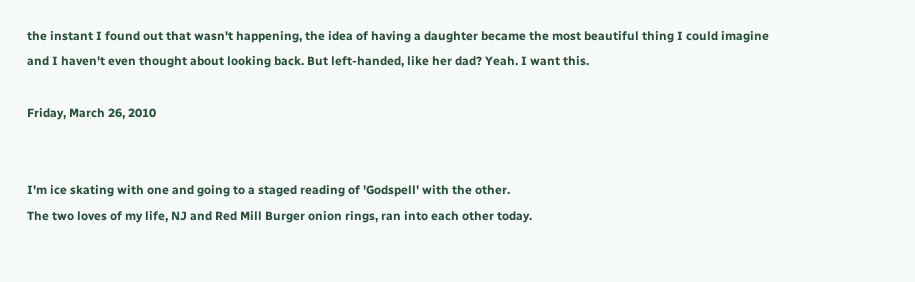the instant I found out that wasn't happening, the idea of having a daughter became the most beautiful thing I could imagine and I haven't even thought about looking back. But left-handed, like her dad? Yeah. I want this.

Friday, March 26, 2010


I'm ice skating with one and going to a staged reading of 'Godspell' with the other.
The two loves of my life, NJ and Red Mill Burger onion rings, ran into each other today.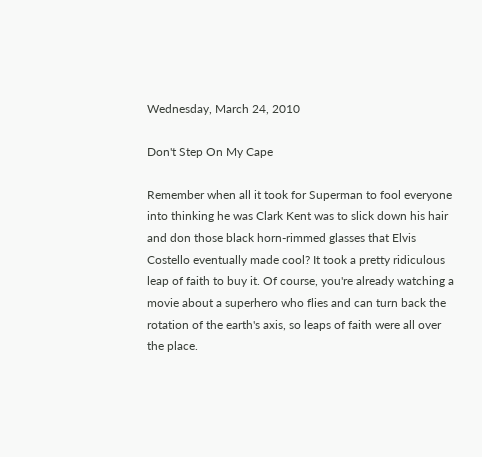Wednesday, March 24, 2010

Don't Step On My Cape

Remember when all it took for Superman to fool everyone into thinking he was Clark Kent was to slick down his hair and don those black horn-rimmed glasses that Elvis Costello eventually made cool? It took a pretty ridiculous leap of faith to buy it. Of course, you're already watching a movie about a superhero who flies and can turn back the rotation of the earth's axis, so leaps of faith were all over the place.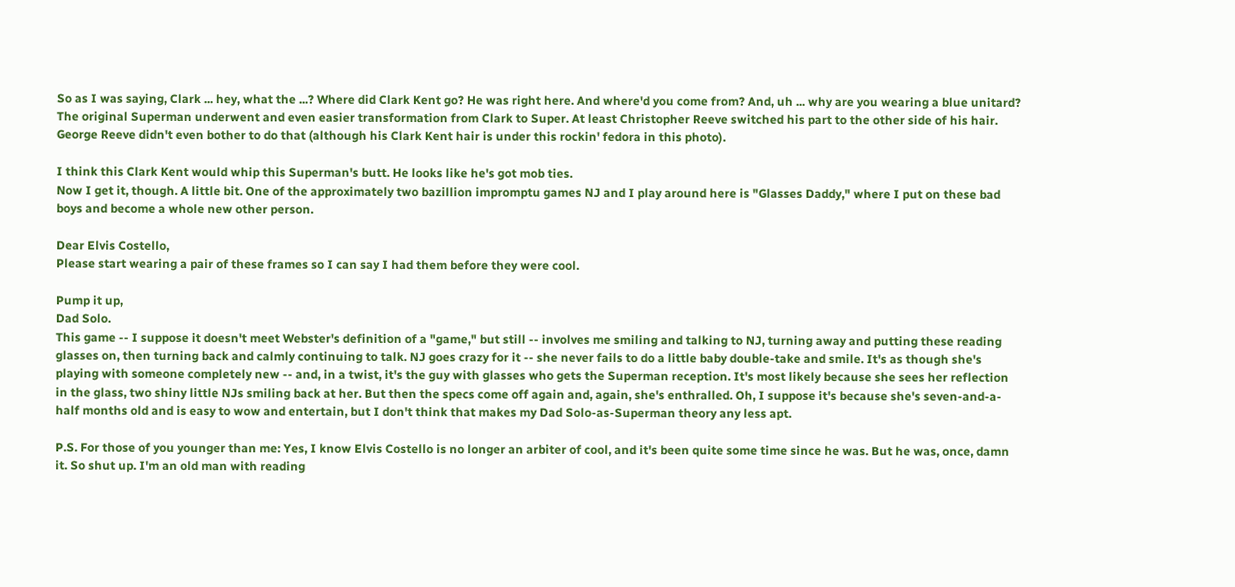So as I was saying, Clark ... hey, what the ...? Where did Clark Kent go? He was right here. And where'd you come from? And, uh ... why are you wearing a blue unitard?
The original Superman underwent and even easier transformation from Clark to Super. At least Christopher Reeve switched his part to the other side of his hair. George Reeve didn't even bother to do that (although his Clark Kent hair is under this rockin' fedora in this photo).

I think this Clark Kent would whip this Superman's butt. He looks like he's got mob ties.
Now I get it, though. A little bit. One of the approximately two bazillion impromptu games NJ and I play around here is "Glasses Daddy," where I put on these bad boys and become a whole new other person.

Dear Elvis Costello,
Please start wearing a pair of these frames so I can say I had them before they were cool.

Pump it up,
Dad Solo.
This game -- I suppose it doesn't meet Webster's definition of a "game," but still -- involves me smiling and talking to NJ, turning away and putting these reading glasses on, then turning back and calmly continuing to talk. NJ goes crazy for it -- she never fails to do a little baby double-take and smile. It's as though she's playing with someone completely new -- and, in a twist, it's the guy with glasses who gets the Superman reception. It's most likely because she sees her reflection in the glass, two shiny little NJs smiling back at her. But then the specs come off again and, again, she's enthralled. Oh, I suppose it's because she's seven-and-a-half months old and is easy to wow and entertain, but I don't think that makes my Dad Solo-as-Superman theory any less apt.

P.S. For those of you younger than me: Yes, I know Elvis Costello is no longer an arbiter of cool, and it's been quite some time since he was. But he was, once, damn it. So shut up. I'm an old man with reading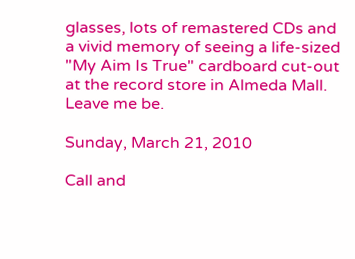glasses, lots of remastered CDs and a vivid memory of seeing a life-sized "My Aim Is True" cardboard cut-out at the record store in Almeda Mall. Leave me be.

Sunday, March 21, 2010

Call and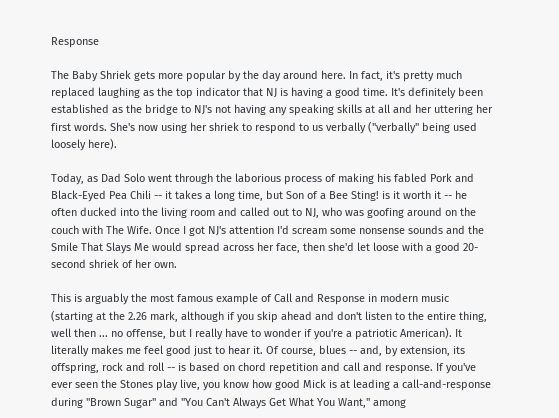Response

The Baby Shriek gets more popular by the day around here. In fact, it's pretty much replaced laughing as the top indicator that NJ is having a good time. It's definitely been established as the bridge to NJ's not having any speaking skills at all and her uttering her first words. She's now using her shriek to respond to us verbally ("verbally" being used loosely here).

Today, as Dad Solo went through the laborious process of making his fabled Pork and Black-Eyed Pea Chili -- it takes a long time, but Son of a Bee Sting! is it worth it -- he often ducked into the living room and called out to NJ, who was goofing around on the couch with The Wife. Once I got NJ's attention I'd scream some nonsense sounds and the Smile That Slays Me would spread across her face, then she'd let loose with a good 20-second shriek of her own.

This is arguably the most famous example of Call and Response in modern music (starting at the 2.26 mark, although if you skip ahead and don't listen to the entire thing, well then ... no offense, but I really have to wonder if you're a patriotic American). It literally makes me feel good just to hear it. Of course, blues -- and, by extension, its offspring, rock and roll -- is based on chord repetition and call and response. If you've ever seen the Stones play live, you know how good Mick is at leading a call-and-response during "Brown Sugar" and "You Can't Always Get What You Want," among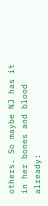others. So maybe NJ has it in her bones and blood already: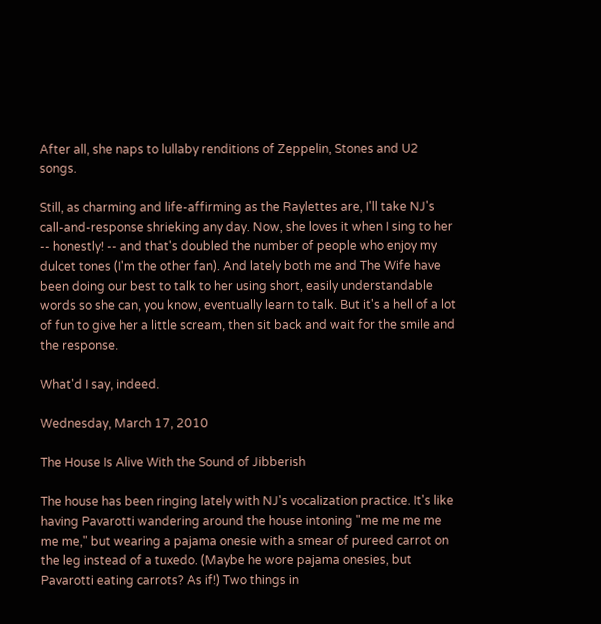After all, she naps to lullaby renditions of Zeppelin, Stones and U2 songs.

Still, as charming and life-affirming as the Raylettes are, I'll take NJ's call-and-response shrieking any day. Now, she loves it when I sing to her -- honestly! -- and that's doubled the number of people who enjoy my dulcet tones (I'm the other fan). And lately both me and The Wife have been doing our best to talk to her using short, easily understandable words so she can, you know, eventually learn to talk. But it's a hell of a lot of fun to give her a little scream, then sit back and wait for the smile and the response.

What'd I say, indeed.

Wednesday, March 17, 2010

The House Is Alive With the Sound of Jibberish

The house has been ringing lately with NJ's vocalization practice. It's like having Pavarotti wandering around the house intoning "me me me me me me," but wearing a pajama onesie with a smear of pureed carrot on the leg instead of a tuxedo. (Maybe he wore pajama onesies, but Pavarotti eating carrots? As if!) Two things in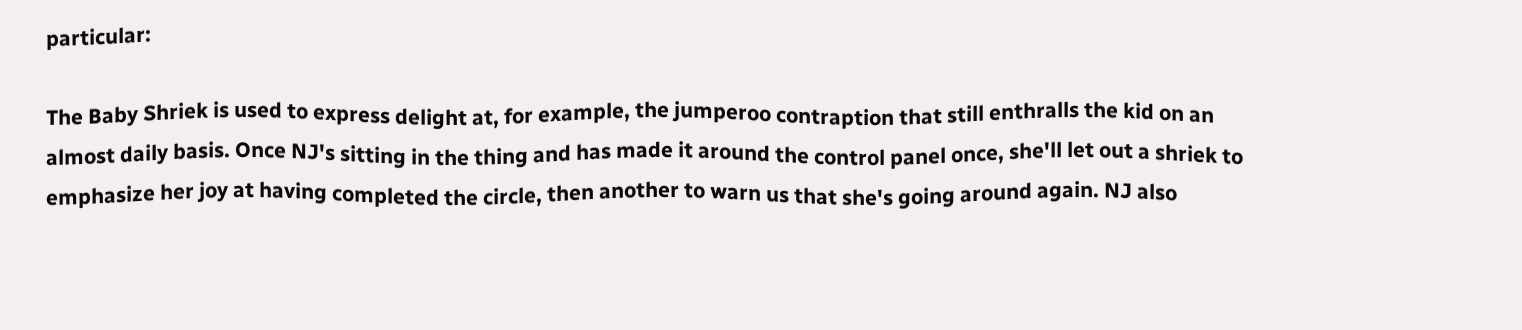particular:

The Baby Shriek is used to express delight at, for example, the jumperoo contraption that still enthralls the kid on an almost daily basis. Once NJ's sitting in the thing and has made it around the control panel once, she'll let out a shriek to emphasize her joy at having completed the circle, then another to warn us that she's going around again. NJ also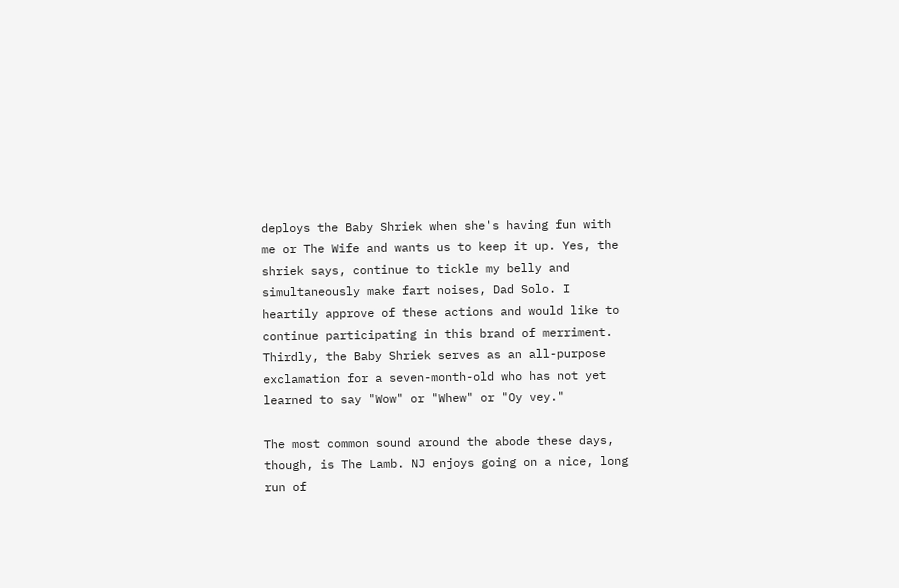deploys the Baby Shriek when she's having fun with me or The Wife and wants us to keep it up. Yes, the shriek says, continue to tickle my belly and simultaneously make fart noises, Dad Solo. I heartily approve of these actions and would like to continue participating in this brand of merriment. Thirdly, the Baby Shriek serves as an all-purpose exclamation for a seven-month-old who has not yet learned to say "Wow" or "Whew" or "Oy vey."

The most common sound around the abode these days, though, is The Lamb. NJ enjoys going on a nice, long run of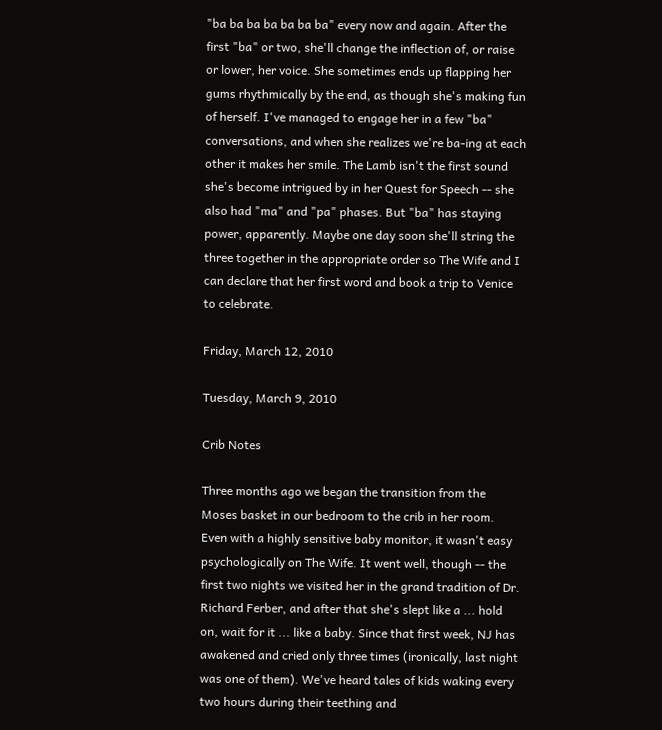"ba ba ba ba ba ba ba" every now and again. After the first "ba" or two, she'll change the inflection of, or raise or lower, her voice. She sometimes ends up flapping her gums rhythmically by the end, as though she's making fun of herself. I've managed to engage her in a few "ba" conversations, and when she realizes we're ba-ing at each other it makes her smile. The Lamb isn't the first sound she's become intrigued by in her Quest for Speech -- she also had "ma" and "pa" phases. But "ba" has staying power, apparently. Maybe one day soon she'll string the three together in the appropriate order so The Wife and I can declare that her first word and book a trip to Venice to celebrate.

Friday, March 12, 2010

Tuesday, March 9, 2010

Crib Notes

Three months ago we began the transition from the Moses basket in our bedroom to the crib in her room. Even with a highly sensitive baby monitor, it wasn't easy psychologically on The Wife. It went well, though -- the first two nights we visited her in the grand tradition of Dr. Richard Ferber, and after that she's slept like a ... hold on, wait for it ... like a baby. Since that first week, NJ has awakened and cried only three times (ironically, last night was one of them). We've heard tales of kids waking every two hours during their teething and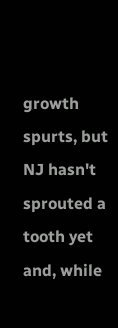growth spurts, but NJ hasn't sprouted a tooth yet and, while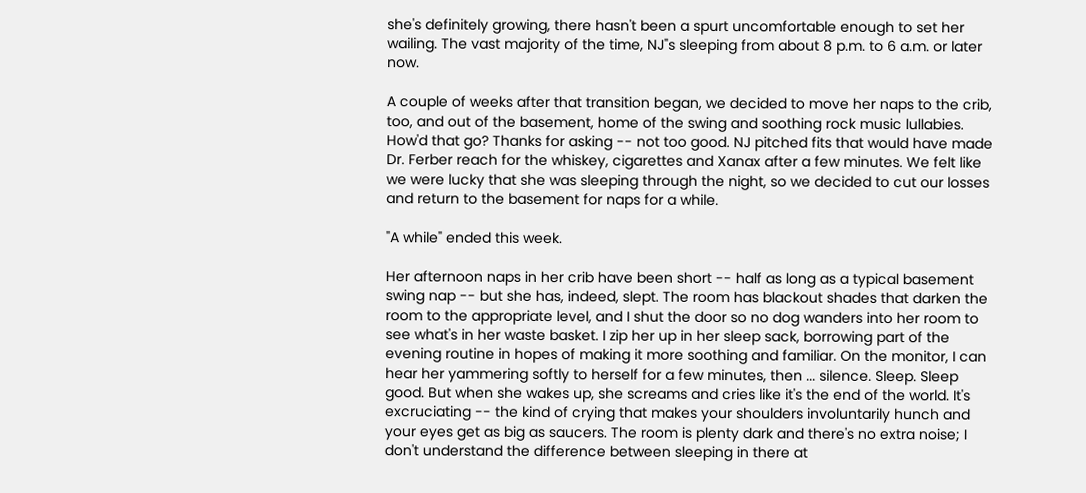she's definitely growing, there hasn't been a spurt uncomfortable enough to set her wailing. The vast majority of the time, NJ"s sleeping from about 8 p.m. to 6 a.m. or later now.

A couple of weeks after that transition began, we decided to move her naps to the crib, too, and out of the basement, home of the swing and soothing rock music lullabies. How'd that go? Thanks for asking -- not too good. NJ pitched fits that would have made Dr. Ferber reach for the whiskey, cigarettes and Xanax after a few minutes. We felt like we were lucky that she was sleeping through the night, so we decided to cut our losses and return to the basement for naps for a while.

"A while" ended this week.

Her afternoon naps in her crib have been short -- half as long as a typical basement swing nap -- but she has, indeed, slept. The room has blackout shades that darken the room to the appropriate level, and I shut the door so no dog wanders into her room to see what's in her waste basket. I zip her up in her sleep sack, borrowing part of the evening routine in hopes of making it more soothing and familiar. On the monitor, I can hear her yammering softly to herself for a few minutes, then ... silence. Sleep. Sleep good. But when she wakes up, she screams and cries like it's the end of the world. It's excruciating -- the kind of crying that makes your shoulders involuntarily hunch and your eyes get as big as saucers. The room is plenty dark and there's no extra noise; I don't understand the difference between sleeping in there at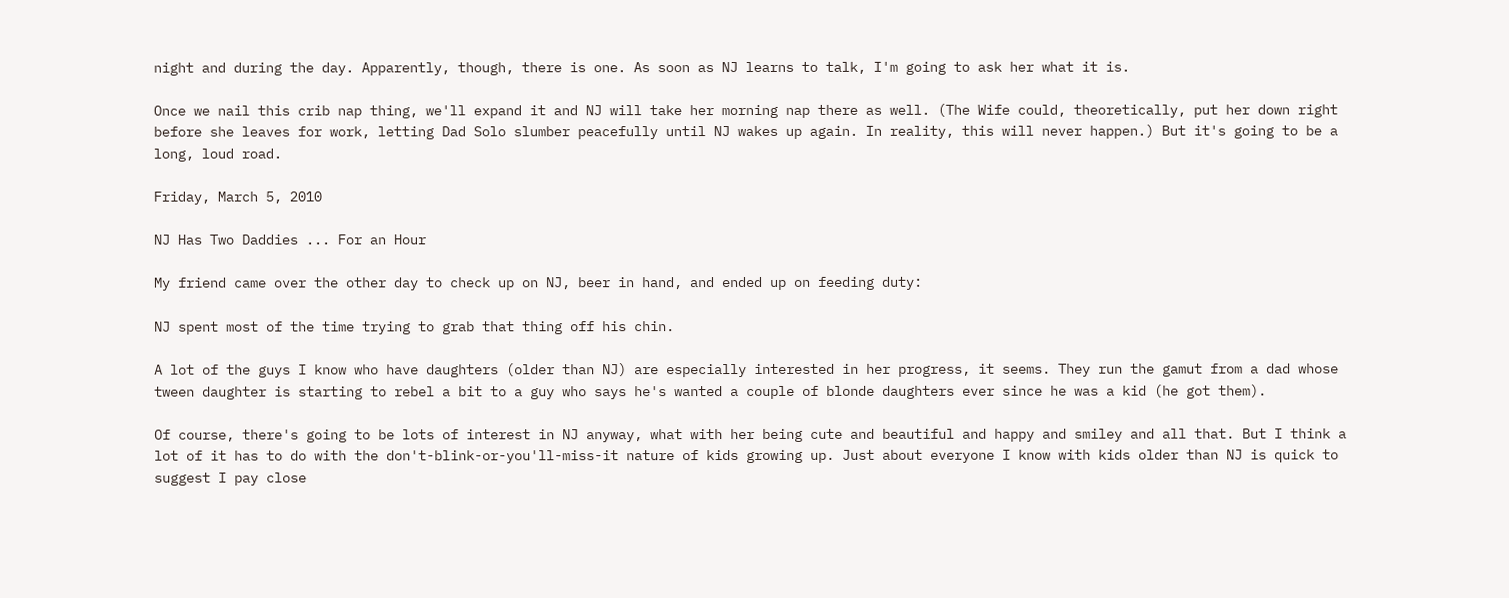night and during the day. Apparently, though, there is one. As soon as NJ learns to talk, I'm going to ask her what it is.

Once we nail this crib nap thing, we'll expand it and NJ will take her morning nap there as well. (The Wife could, theoretically, put her down right before she leaves for work, letting Dad Solo slumber peacefully until NJ wakes up again. In reality, this will never happen.) But it's going to be a long, loud road.

Friday, March 5, 2010

NJ Has Two Daddies ... For an Hour

My friend came over the other day to check up on NJ, beer in hand, and ended up on feeding duty:

NJ spent most of the time trying to grab that thing off his chin.

A lot of the guys I know who have daughters (older than NJ) are especially interested in her progress, it seems. They run the gamut from a dad whose tween daughter is starting to rebel a bit to a guy who says he's wanted a couple of blonde daughters ever since he was a kid (he got them).

Of course, there's going to be lots of interest in NJ anyway, what with her being cute and beautiful and happy and smiley and all that. But I think a lot of it has to do with the don't-blink-or-you'll-miss-it nature of kids growing up. Just about everyone I know with kids older than NJ is quick to suggest I pay close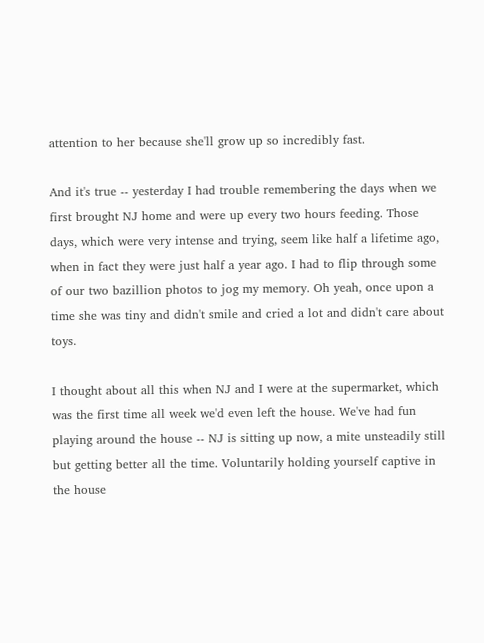attention to her because she'll grow up so incredibly fast.

And it's true -- yesterday I had trouble remembering the days when we first brought NJ home and were up every two hours feeding. Those days, which were very intense and trying, seem like half a lifetime ago, when in fact they were just half a year ago. I had to flip through some of our two bazillion photos to jog my memory. Oh yeah, once upon a time she was tiny and didn't smile and cried a lot and didn't care about toys.

I thought about all this when NJ and I were at the supermarket, which was the first time all week we'd even left the house. We've had fun playing around the house -- NJ is sitting up now, a mite unsteadily still but getting better all the time. Voluntarily holding yourself captive in the house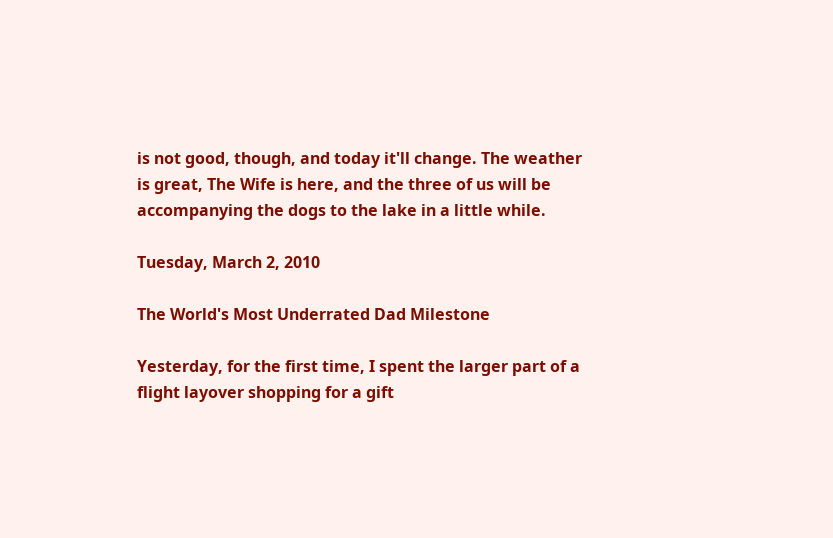is not good, though, and today it'll change. The weather is great, The Wife is here, and the three of us will be accompanying the dogs to the lake in a little while.

Tuesday, March 2, 2010

The World's Most Underrated Dad Milestone

Yesterday, for the first time, I spent the larger part of a flight layover shopping for a gift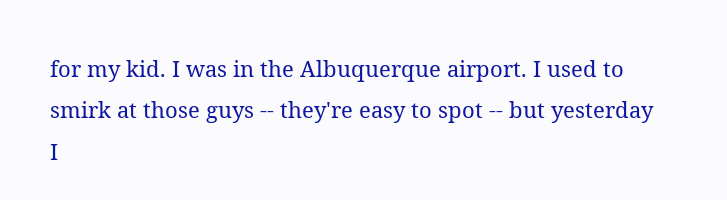for my kid. I was in the Albuquerque airport. I used to smirk at those guys -- they're easy to spot -- but yesterday I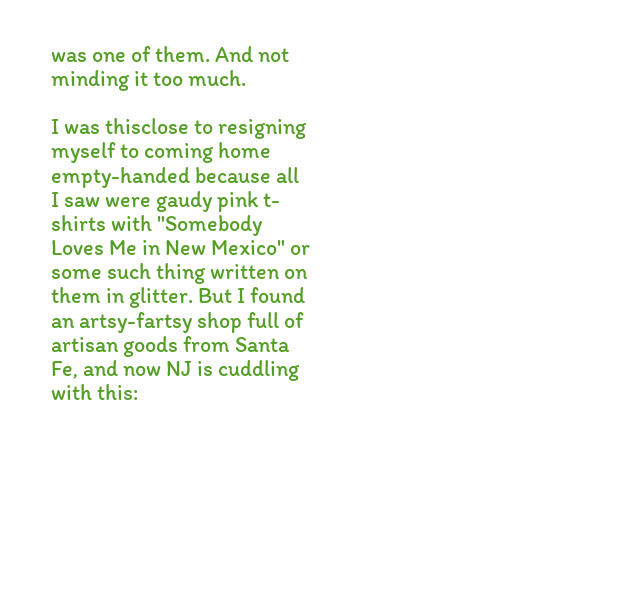was one of them. And not minding it too much.

I was thisclose to resigning myself to coming home empty-handed because all I saw were gaudy pink t-shirts with "Somebody Loves Me in New Mexico" or some such thing written on them in glitter. But I found an artsy-fartsy shop full of artisan goods from Santa Fe, and now NJ is cuddling with this: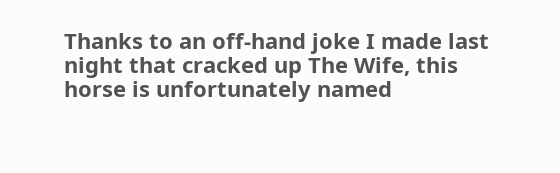Thanks to an off-hand joke I made last night that cracked up The Wife, this horse is unfortunately named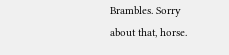Brambles. Sorry about that, horse.